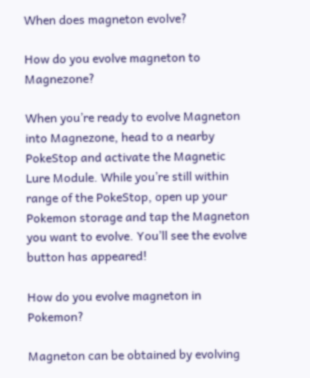When does magneton evolve?

How do you evolve magneton to Magnezone?

When you’re ready to evolve Magneton into Magnezone, head to a nearby PokeStop and activate the Magnetic Lure Module. While you’re still within range of the PokeStop, open up your Pokemon storage and tap the Magneton you want to evolve. You’ll see the evolve button has appeared!

How do you evolve magneton in Pokemon?

Magneton can be obtained by evolving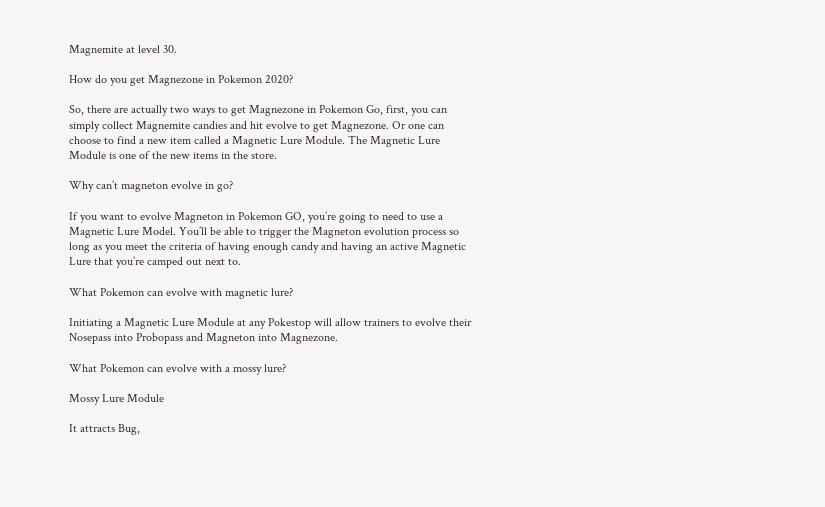Magnemite at level 30.

How do you get Magnezone in Pokemon 2020?

So, there are actually two ways to get Magnezone in Pokemon Go, first, you can simply collect Magnemite candies and hit evolve to get Magnezone. Or one can choose to find a new item called a Magnetic Lure Module. The Magnetic Lure Module is one of the new items in the store.

Why can’t magneton evolve in go?

If you want to evolve Magneton in Pokemon GO, you’re going to need to use a Magnetic Lure Model. You’ll be able to trigger the Magneton evolution process so long as you meet the criteria of having enough candy and having an active Magnetic Lure that you’re camped out next to.

What Pokemon can evolve with magnetic lure?

Initiating a Magnetic Lure Module at any Pokestop will allow trainers to evolve their Nosepass into Probopass and Magneton into Magnezone.

What Pokemon can evolve with a mossy lure?

Mossy Lure Module

It attracts Bug,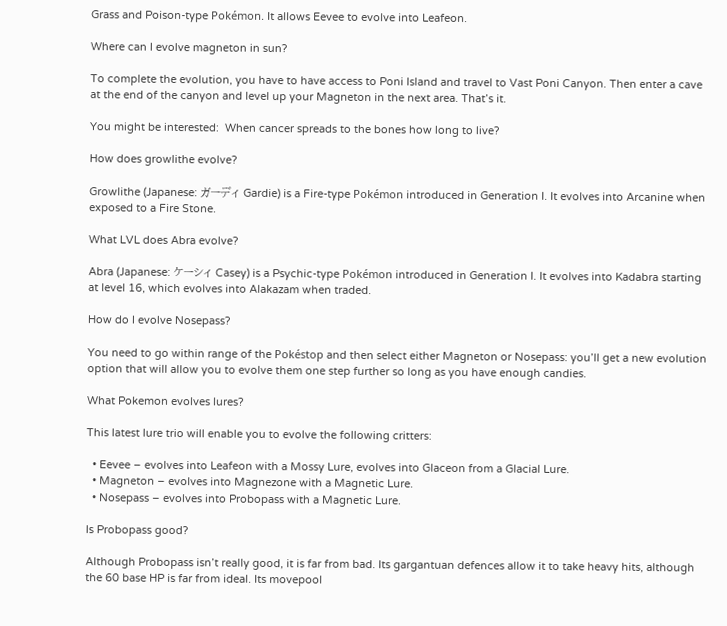Grass and Poison-type Pokémon. It allows Eevee to evolve into Leafeon.

Where can I evolve magneton in sun?

To complete the evolution, you have to have access to Poni Island and travel to Vast Poni Canyon. Then enter a cave at the end of the canyon and level up your Magneton in the next area. That’s it.

You might be interested:  When cancer spreads to the bones how long to live?

How does growlithe evolve?

Growlithe (Japanese: ガーディ Gardie) is a Fire-type Pokémon introduced in Generation I. It evolves into Arcanine when exposed to a Fire Stone.

What LVL does Abra evolve?

Abra (Japanese: ケーシィ Casey) is a Psychic-type Pokémon introduced in Generation I. It evolves into Kadabra starting at level 16, which evolves into Alakazam when traded.

How do I evolve Nosepass?

You need to go within range of the Pokéstop and then select either Magneton or Nosepass: you’ll get a new evolution option that will allow you to evolve them one step further so long as you have enough candies.

What Pokemon evolves lures?

This latest lure trio will enable you to evolve the following critters:

  • Eevee – evolves into Leafeon with a Mossy Lure, evolves into Glaceon from a Glacial Lure.
  • Magneton – evolves into Magnezone with a Magnetic Lure.
  • Nosepass – evolves into Probopass with a Magnetic Lure.

Is Probopass good?

Although Probopass isn’t really good, it is far from bad. Its gargantuan defences allow it to take heavy hits, although the 60 base HP is far from ideal. Its movepool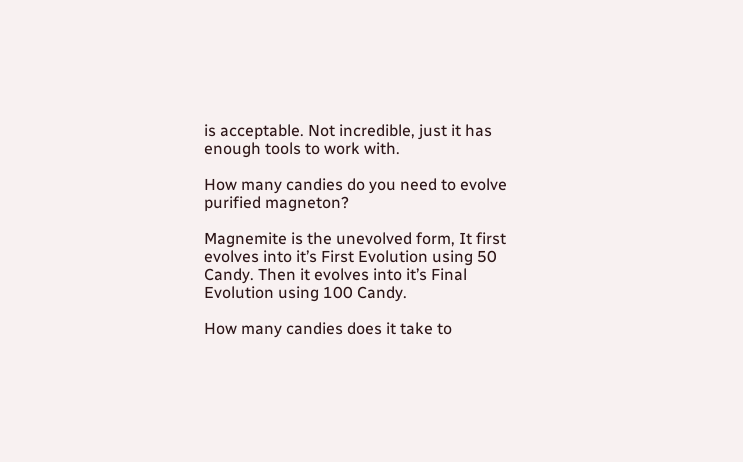is acceptable. Not incredible, just it has enough tools to work with.

How many candies do you need to evolve purified magneton?

Magnemite is the unevolved form, It first evolves into it’s First Evolution using 50 Candy. Then it evolves into it’s Final Evolution using 100 Candy.

How many candies does it take to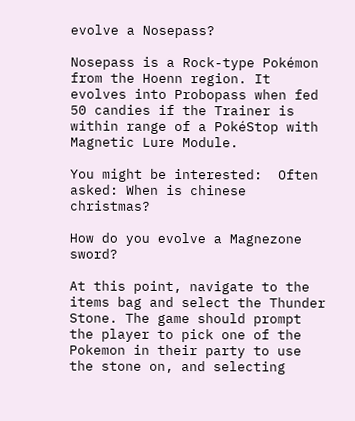evolve a Nosepass?

Nosepass is a Rock-type Pokémon from the Hoenn region. It evolves into Probopass when fed 50 candies if the Trainer is within range of a PokéStop with Magnetic Lure Module.

You might be interested:  Often asked: When is chinese christmas?

How do you evolve a Magnezone sword?

At this point, navigate to the items bag and select the Thunder Stone. The game should prompt the player to pick one of the Pokemon in their party to use the stone on, and selecting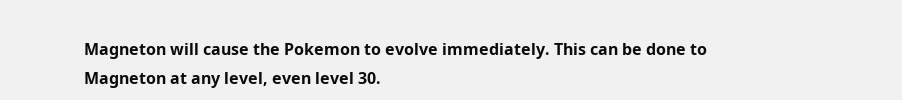Magneton will cause the Pokemon to evolve immediately. This can be done to Magneton at any level, even level 30.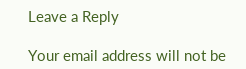Leave a Reply

Your email address will not be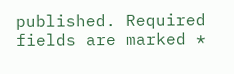published. Required fields are marked *